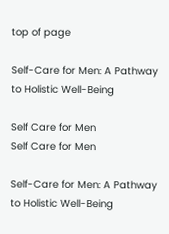top of page

Self-Care for Men: A Pathway to Holistic Well-Being

Self Care for Men
Self Care for Men

Self-Care for Men: A Pathway to Holistic Well-Being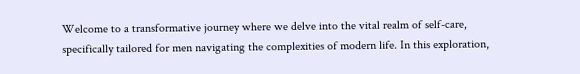Welcome to a transformative journey where we delve into the vital realm of self-care, specifically tailored for men navigating the complexities of modern life. In this exploration,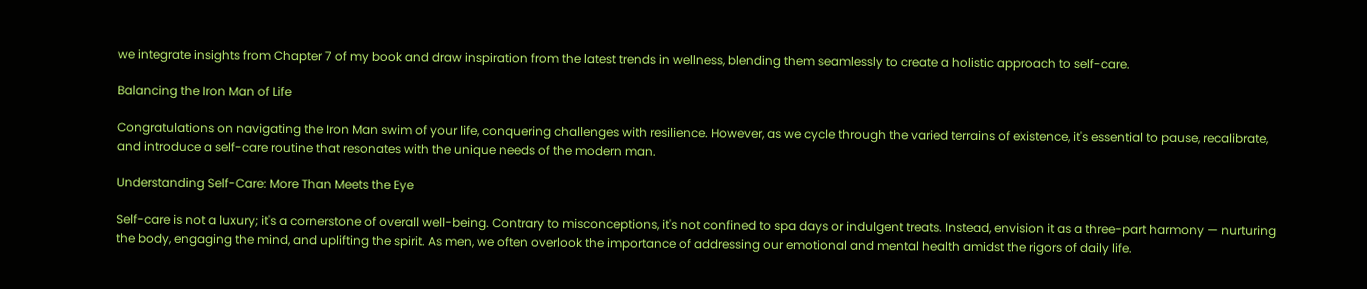we integrate insights from Chapter 7 of my book and draw inspiration from the latest trends in wellness, blending them seamlessly to create a holistic approach to self-care.

Balancing the Iron Man of Life

Congratulations on navigating the Iron Man swim of your life, conquering challenges with resilience. However, as we cycle through the varied terrains of existence, it's essential to pause, recalibrate, and introduce a self-care routine that resonates with the unique needs of the modern man.

Understanding Self-Care: More Than Meets the Eye

Self-care is not a luxury; it's a cornerstone of overall well-being. Contrary to misconceptions, it's not confined to spa days or indulgent treats. Instead, envision it as a three-part harmony — nurturing the body, engaging the mind, and uplifting the spirit. As men, we often overlook the importance of addressing our emotional and mental health amidst the rigors of daily life.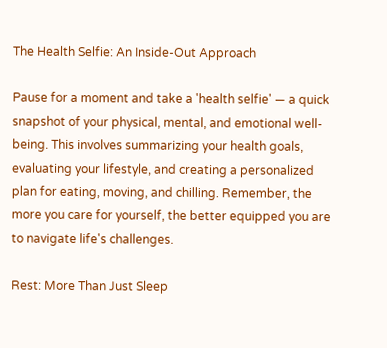The Health Selfie: An Inside-Out Approach

Pause for a moment and take a 'health selfie' — a quick snapshot of your physical, mental, and emotional well-being. This involves summarizing your health goals, evaluating your lifestyle, and creating a personalized plan for eating, moving, and chilling. Remember, the more you care for yourself, the better equipped you are to navigate life's challenges.

Rest: More Than Just Sleep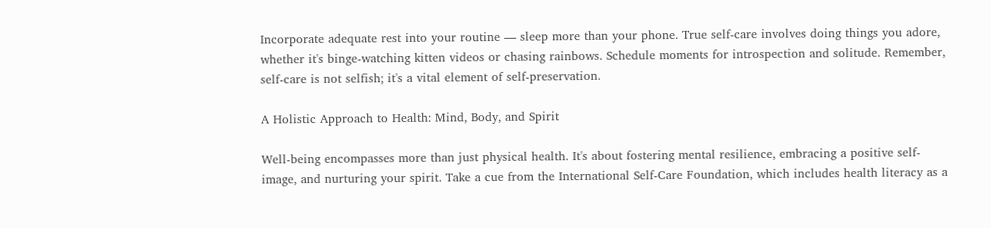Incorporate adequate rest into your routine — sleep more than your phone. True self-care involves doing things you adore, whether it's binge-watching kitten videos or chasing rainbows. Schedule moments for introspection and solitude. Remember, self-care is not selfish; it's a vital element of self-preservation.

A Holistic Approach to Health: Mind, Body, and Spirit

Well-being encompasses more than just physical health. It's about fostering mental resilience, embracing a positive self-image, and nurturing your spirit. Take a cue from the International Self-Care Foundation, which includes health literacy as a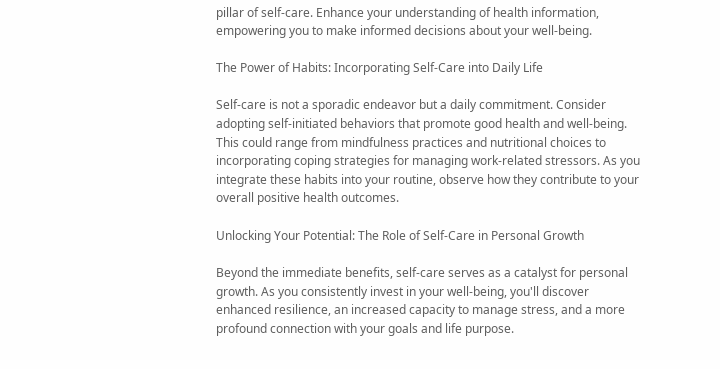pillar of self-care. Enhance your understanding of health information, empowering you to make informed decisions about your well-being.

The Power of Habits: Incorporating Self-Care into Daily Life

Self-care is not a sporadic endeavor but a daily commitment. Consider adopting self-initiated behaviors that promote good health and well-being. This could range from mindfulness practices and nutritional choices to incorporating coping strategies for managing work-related stressors. As you integrate these habits into your routine, observe how they contribute to your overall positive health outcomes.

Unlocking Your Potential: The Role of Self-Care in Personal Growth

Beyond the immediate benefits, self-care serves as a catalyst for personal growth. As you consistently invest in your well-being, you'll discover enhanced resilience, an increased capacity to manage stress, and a more profound connection with your goals and life purpose.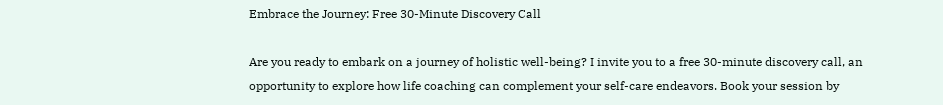Embrace the Journey: Free 30-Minute Discovery Call

Are you ready to embark on a journey of holistic well-being? I invite you to a free 30-minute discovery call, an opportunity to explore how life coaching can complement your self-care endeavors. Book your session by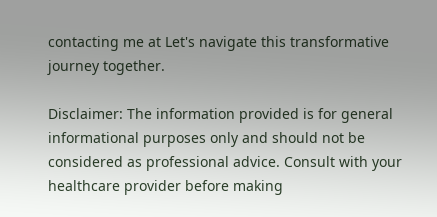contacting me at Let's navigate this transformative journey together.

Disclaimer: The information provided is for general informational purposes only and should not be considered as professional advice. Consult with your healthcare provider before making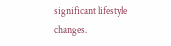significant lifestyle changes.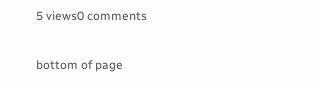5 views0 comments


bottom of page